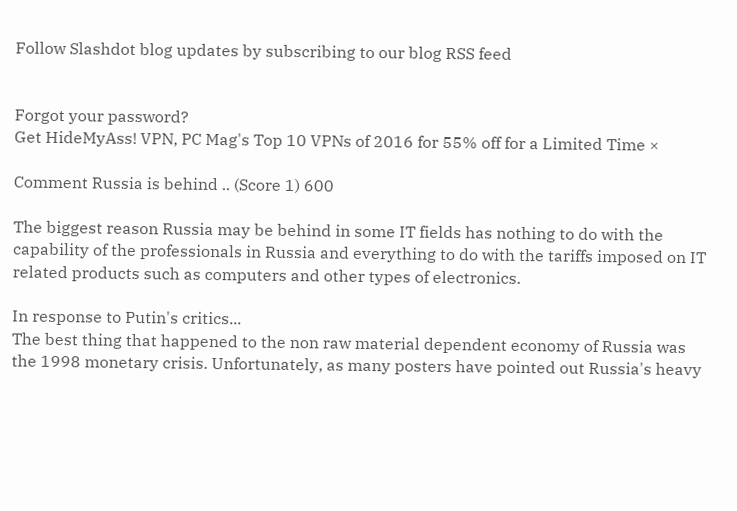Follow Slashdot blog updates by subscribing to our blog RSS feed


Forgot your password?
Get HideMyAss! VPN, PC Mag's Top 10 VPNs of 2016 for 55% off for a Limited Time ×

Comment Russia is behind .. (Score 1) 600

The biggest reason Russia may be behind in some IT fields has nothing to do with the capability of the professionals in Russia and everything to do with the tariffs imposed on IT related products such as computers and other types of electronics.

In response to Putin's critics...
The best thing that happened to the non raw material dependent economy of Russia was the 1998 monetary crisis. Unfortunately, as many posters have pointed out Russia's heavy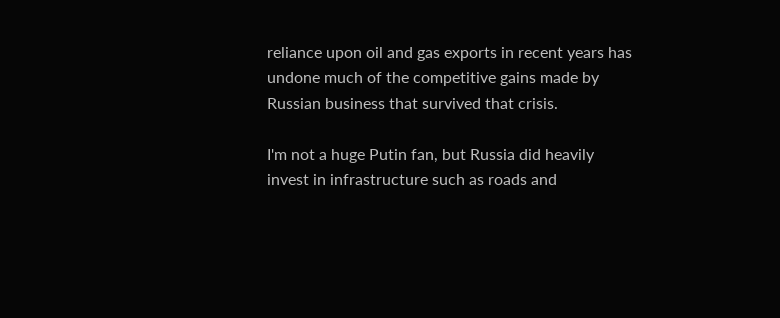reliance upon oil and gas exports in recent years has undone much of the competitive gains made by Russian business that survived that crisis.

I'm not a huge Putin fan, but Russia did heavily invest in infrastructure such as roads and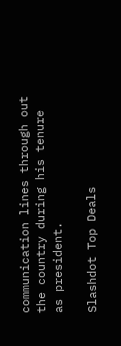communication lines through out the country during his tenure as president.

Slashdot Top Deals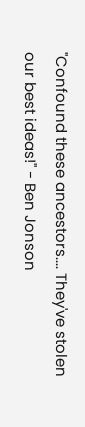"Confound these ancestors.... They've stolen our best ideas!" - Ben Jonson